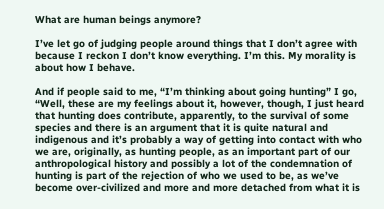What are human beings anymore?

I’ve let go of judging people around things that I don’t agree with because I reckon I don’t know everything. I’m this. My morality is about how I behave.

And if people said to me, “I’m thinking about going hunting” I go, “Well, these are my feelings about it, however, though, I just heard that hunting does contribute, apparently, to the survival of some species and there is an argument that it is quite natural and indigenous and it’s probably a way of getting into contact with who we are, originally, as hunting people, as an important part of our anthropological history and possibly a lot of the condemnation of hunting is part of the rejection of who we used to be, as we’ve become over-civilized and more and more detached from what it is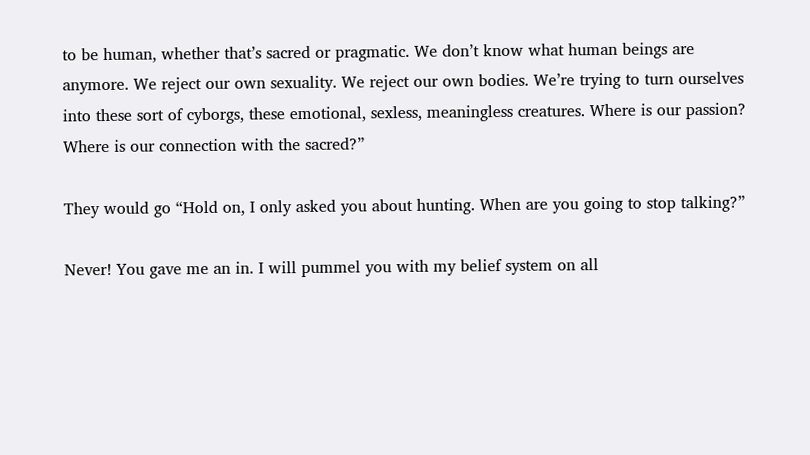to be human, whether that’s sacred or pragmatic. We don’t know what human beings are anymore. We reject our own sexuality. We reject our own bodies. We’re trying to turn ourselves into these sort of cyborgs, these emotional, sexless, meaningless creatures. Where is our passion? Where is our connection with the sacred?”

They would go “Hold on, I only asked you about hunting. When are you going to stop talking?”

Never! You gave me an in. I will pummel you with my belief system on all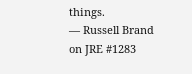things.
— Russell Brand on JRE #1283